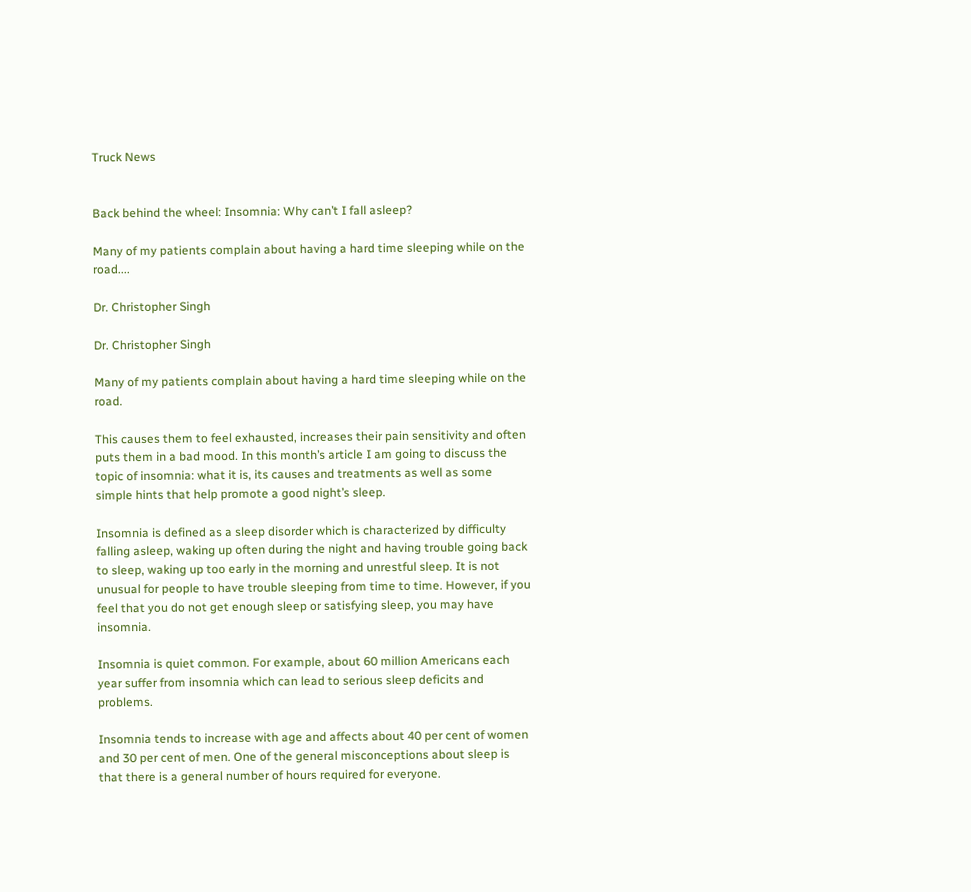Truck News


Back behind the wheel: Insomnia: Why can’t I fall asleep?

Many of my patients complain about having a hard time sleeping while on the road....

Dr. Christopher Singh

Dr. Christopher Singh

Many of my patients complain about having a hard time sleeping while on the road.

This causes them to feel exhausted, increases their pain sensitivity and often puts them in a bad mood. In this month’s article I am going to discuss the topic of insomnia: what it is, its causes and treatments as well as some simple hints that help promote a good night’s sleep.

Insomnia is defined as a sleep disorder which is characterized by difficulty falling asleep, waking up often during the night and having trouble going back to sleep, waking up too early in the morning and unrestful sleep. It is not unusual for people to have trouble sleeping from time to time. However, if you feel that you do not get enough sleep or satisfying sleep, you may have insomnia.

Insomnia is quiet common. For example, about 60 million Americans each year suffer from insomnia which can lead to serious sleep deficits and problems.

Insomnia tends to increase with age and affects about 40 per cent of women and 30 per cent of men. One of the general misconceptions about sleep is that there is a general number of hours required for everyone.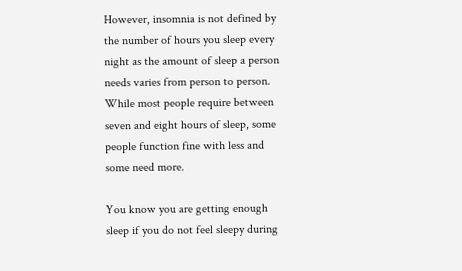However, insomnia is not defined by the number of hours you sleep every night as the amount of sleep a person needs varies from person to person. While most people require between seven and eight hours of sleep, some people function fine with less and some need more.

You know you are getting enough sleep if you do not feel sleepy during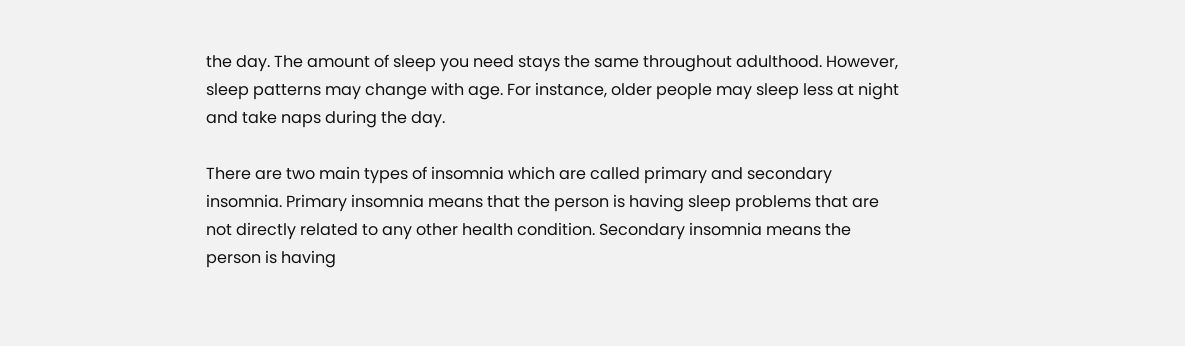the day. The amount of sleep you need stays the same throughout adulthood. However, sleep patterns may change with age. For instance, older people may sleep less at night and take naps during the day.

There are two main types of insomnia which are called primary and secondary insomnia. Primary insomnia means that the person is having sleep problems that are not directly related to any other health condition. Secondary insomnia means the person is having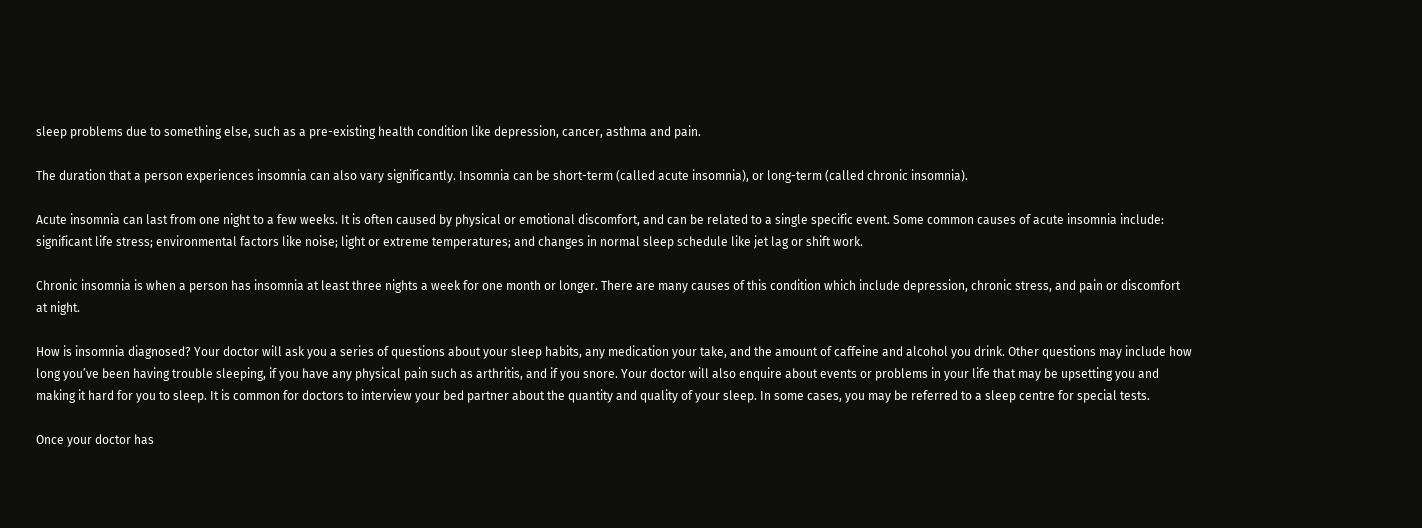sleep problems due to something else, such as a pre-existing health condition like depression, cancer, asthma and pain.

The duration that a person experiences insomnia can also vary significantly. Insomnia can be short-term (called acute insomnia), or long-term (called chronic insomnia).

Acute insomnia can last from one night to a few weeks. It is often caused by physical or emotional discomfort, and can be related to a single specific event. Some common causes of acute insomnia include: significant life stress; environmental factors like noise; light or extreme temperatures; and changes in normal sleep schedule like jet lag or shift work.

Chronic insomnia is when a person has insomnia at least three nights a week for one month or longer. There are many causes of this condition which include depression, chronic stress, and pain or discomfort at night.

How is insomnia diagnosed? Your doctor will ask you a series of questions about your sleep habits, any medication your take, and the amount of caffeine and alcohol you drink. Other questions may include how long you’ve been having trouble sleeping, if you have any physical pain such as arthritis, and if you snore. Your doctor will also enquire about events or problems in your life that may be upsetting you and making it hard for you to sleep. It is common for doctors to interview your bed partner about the quantity and quality of your sleep. In some cases, you may be referred to a sleep centre for special tests.

Once your doctor has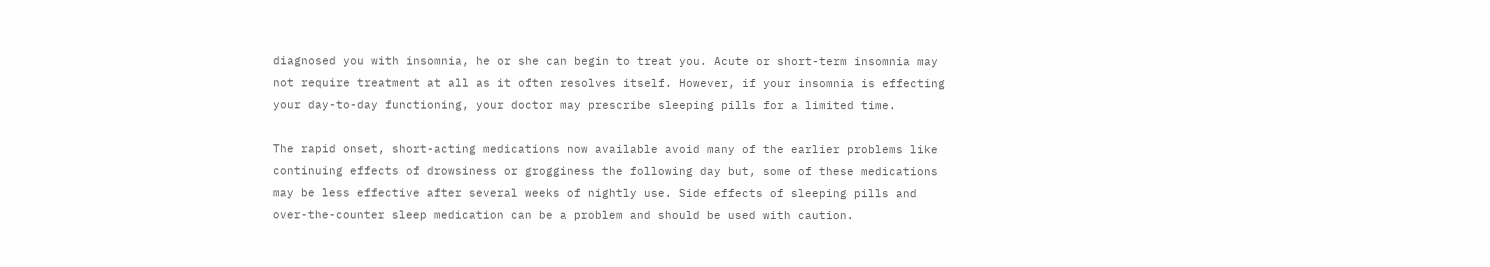diagnosed you with insomnia, he or she can begin to treat you. Acute or short-term insomnia may not require treatment at all as it often resolves itself. However, if your insomnia is effecting your day-to-day functioning, your doctor may prescribe sleeping pills for a limited time.

The rapid onset, short-acting medications now available avoid many of the earlier problems like continuing effects of drowsiness or grogginess the following day but, some of these medications may be less effective after several weeks of nightly use. Side effects of sleeping pills and over-the-counter sleep medication can be a problem and should be used with caution.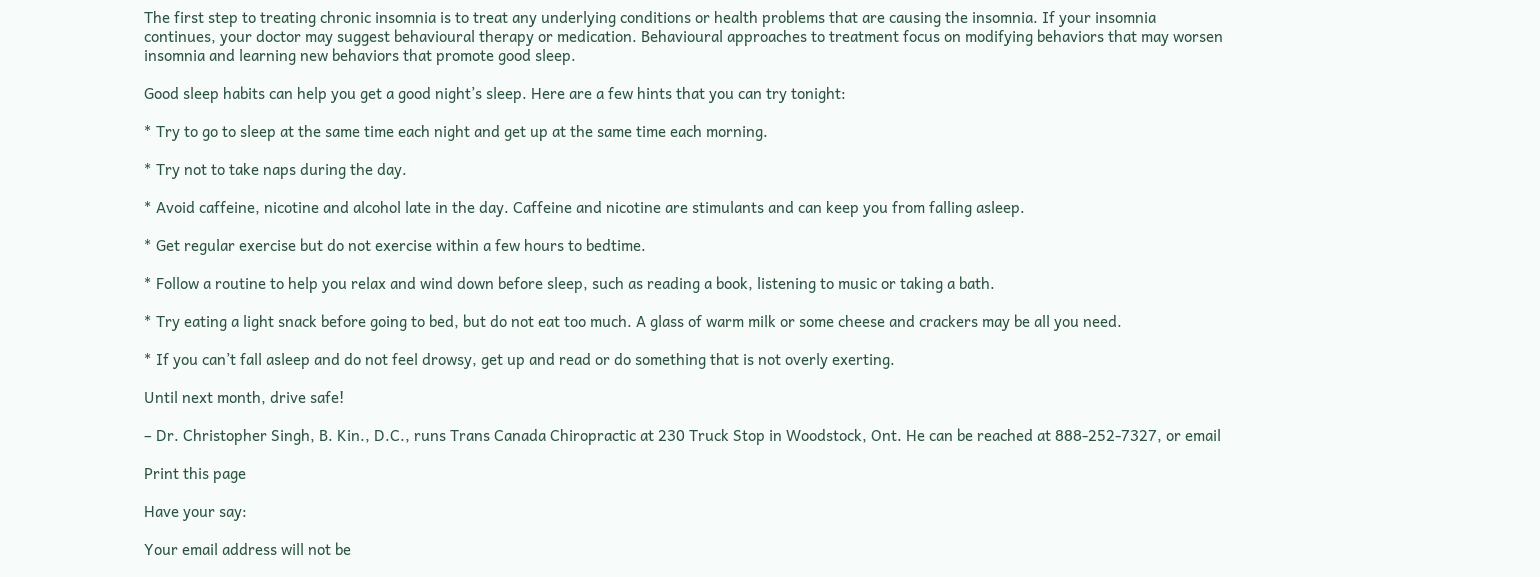The first step to treating chronic insomnia is to treat any underlying conditions or health problems that are causing the insomnia. If your insomnia continues, your doctor may suggest behavioural therapy or medication. Behavioural approaches to treatment focus on modifying behaviors that may worsen insomnia and learning new behaviors that promote good sleep.

Good sleep habits can help you get a good night’s sleep. Here are a few hints that you can try tonight:

* Try to go to sleep at the same time each night and get up at the same time each morning.

* Try not to take naps during the day.

* Avoid caffeine, nicotine and alcohol late in the day. Caffeine and nicotine are stimulants and can keep you from falling asleep.

* Get regular exercise but do not exercise within a few hours to bedtime.

* Follow a routine to help you relax and wind down before sleep, such as reading a book, listening to music or taking a bath.

* Try eating a light snack before going to bed, but do not eat too much. A glass of warm milk or some cheese and crackers may be all you need.

* If you can’t fall asleep and do not feel drowsy, get up and read or do something that is not overly exerting.

Until next month, drive safe!

– Dr. Christopher Singh, B. Kin., D.C., runs Trans Canada Chiropractic at 230 Truck Stop in Woodstock, Ont. He can be reached at 888-252-7327, or email

Print this page

Have your say:

Your email address will not be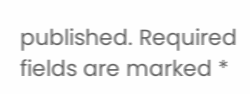published. Required fields are marked *